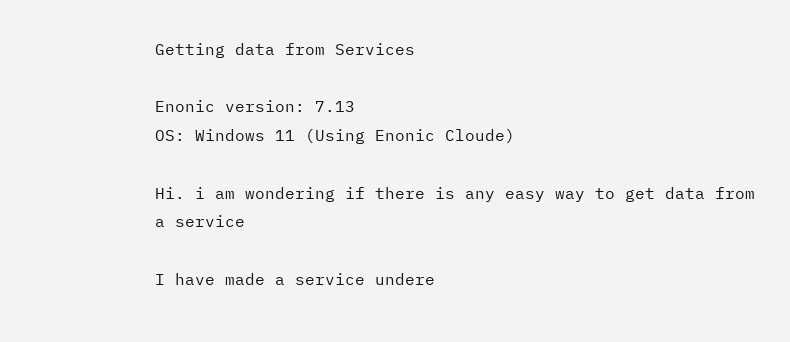Getting data from Services

Enonic version: 7.13
OS: Windows 11 (Using Enonic Cloude)

Hi. i am wondering if there is any easy way to get data from a service

I have made a service undere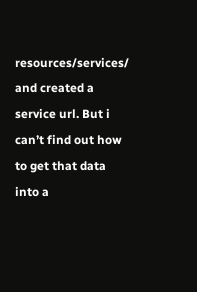resources/services/ and created a service url. But i can’t find out how to get that data into a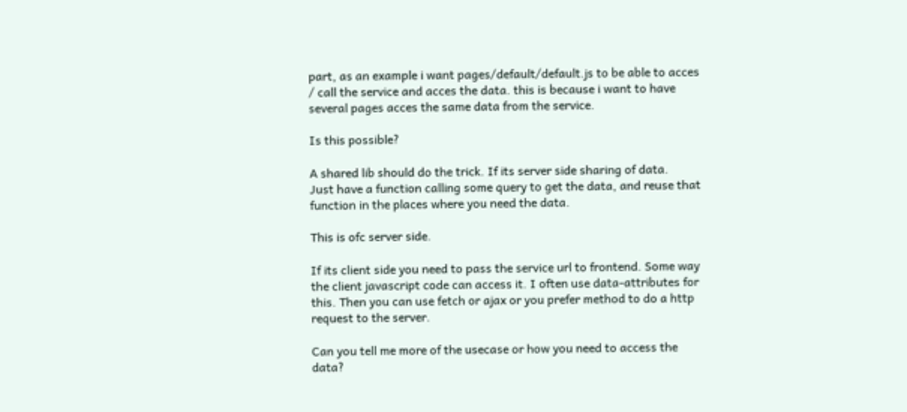part, as an example i want pages/default/default.js to be able to acces / call the service and acces the data. this is because i want to have several pages acces the same data from the service.

Is this possible?

A shared lib should do the trick. If its server side sharing of data.
Just have a function calling some query to get the data, and reuse that function in the places where you need the data.

This is ofc server side.

If its client side you need to pass the service url to frontend. Some way the client javascript code can access it. I often use data-attributes for this. Then you can use fetch or ajax or you prefer method to do a http request to the server.

Can you tell me more of the usecase or how you need to access the data?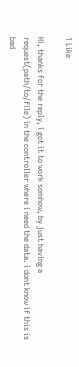1 Like

Hi, thanks for the reply, i got it to work somhow, by just having a request(path/to/file) in the controller where i need the data. i dont know if this is bad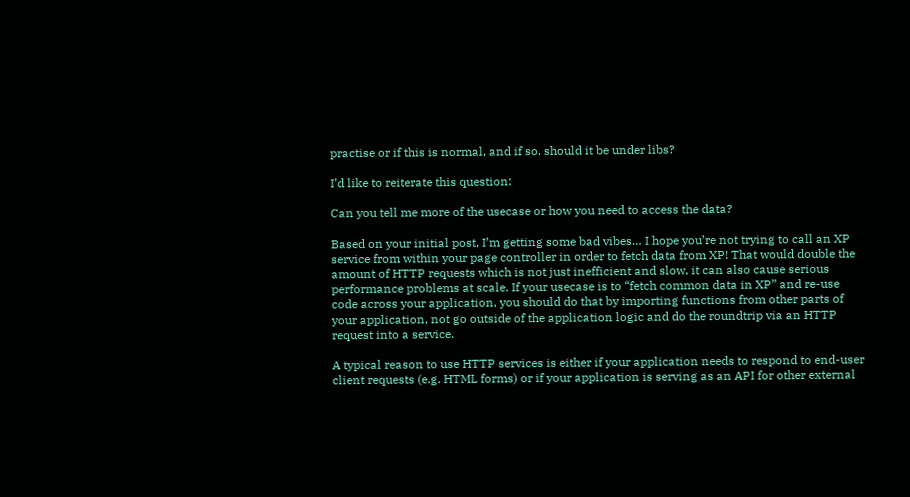practise or if this is normal, and if so. should it be under libs?

I’d like to reiterate this question:

Can you tell me more of the usecase or how you need to access the data?

Based on your initial post, I’m getting some bad vibes… I hope you’re not trying to call an XP service from within your page controller in order to fetch data from XP! That would double the amount of HTTP requests which is not just inefficient and slow, it can also cause serious performance problems at scale. If your usecase is to “fetch common data in XP” and re-use code across your application, you should do that by importing functions from other parts of your application, not go outside of the application logic and do the roundtrip via an HTTP request into a service.

A typical reason to use HTTP services is either if your application needs to respond to end-user client requests (e.g. HTML forms) or if your application is serving as an API for other external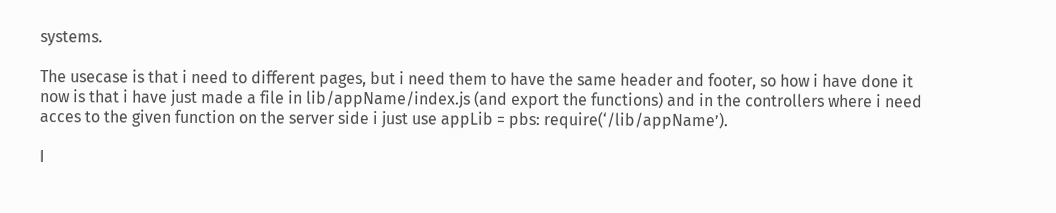systems.

The usecase is that i need to different pages, but i need them to have the same header and footer, so how i have done it now is that i have just made a file in lib/appName/index.js (and export the functions) and in the controllers where i need acces to the given function on the server side i just use appLib = pbs: require(‘/lib/appName’).

I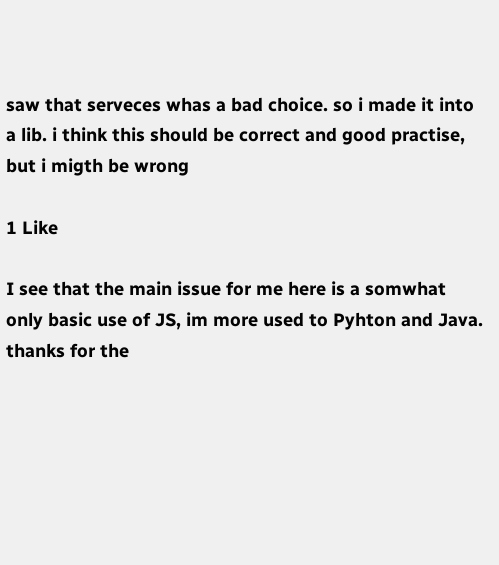saw that serveces whas a bad choice. so i made it into a lib. i think this should be correct and good practise, but i migth be wrong

1 Like

I see that the main issue for me here is a somwhat only basic use of JS, im more used to Pyhton and Java. thanks for the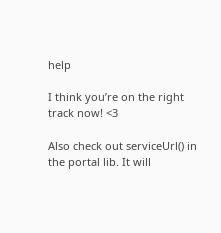help

I think you’re on the right track now! <3

Also check out serviceUrl() in the portal lib. It will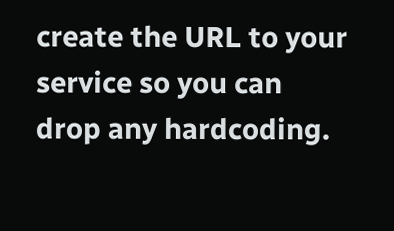create the URL to your service so you can drop any hardcoding.